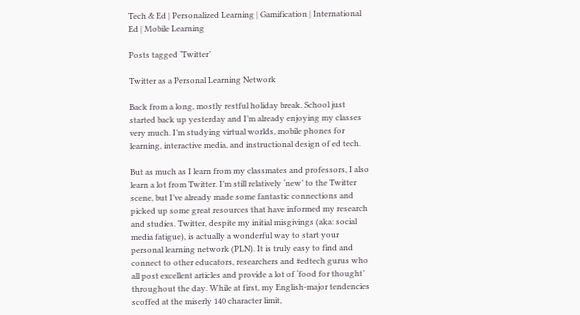Tech & Ed | Personalized Learning | Gamification | International Ed | Mobile Learning

Posts tagged ‘Twitter’

Twitter as a Personal Learning Network

Back from a long, mostly restful holiday break. School just started back up yesterday and I’m already enjoying my classes very much. I’m studying virtual worlds, mobile phones for learning, interactive media, and instructional design of ed tech.

But as much as I learn from my classmates and professors, I also learn a lot from Twitter. I’m still relatively ‘new’ to the Twitter scene, but I’ve already made some fantastic connections and picked up some great resources that have informed my research and studies. Twitter, despite my initial misgivings (aka: social media fatigue), is actually a wonderful way to start your personal learning network (PLN). It is truly easy to find and connect to other educators, researchers and #edtech gurus who all post excellent articles and provide a lot of ‘food for thought’ throughout the day. While at first, my English-major tendencies scoffed at the miserly 140 character limit,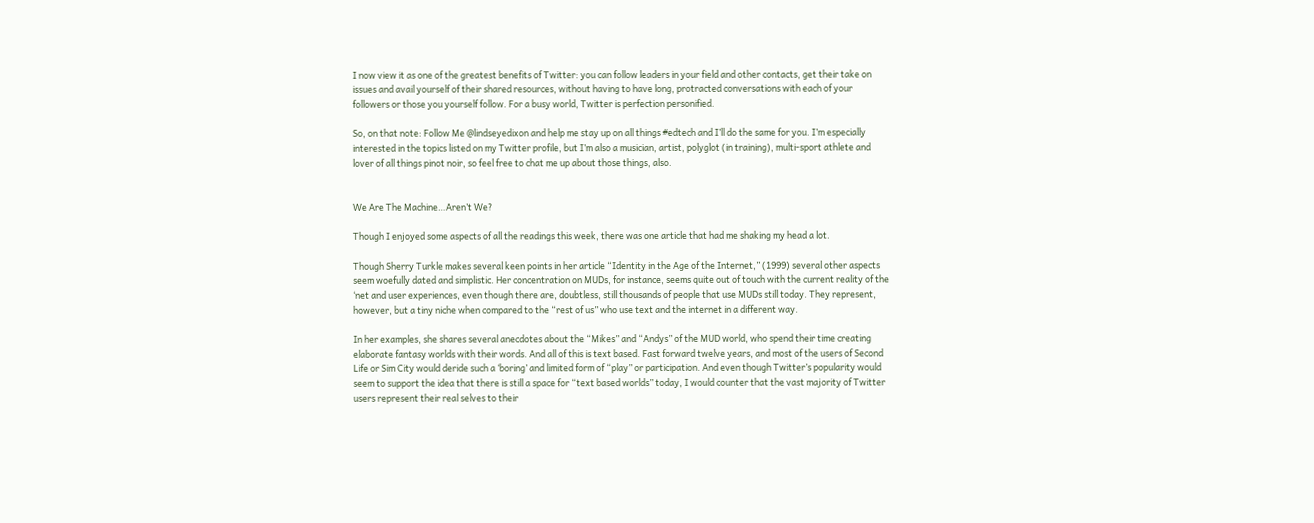I now view it as one of the greatest benefits of Twitter: you can follow leaders in your field and other contacts, get their take on issues and avail yourself of their shared resources, without having to have long, protracted conversations with each of your followers or those you yourself follow. For a busy world, Twitter is perfection personified.

So, on that note: Follow Me @lindseyedixon and help me stay up on all things #edtech and I’ll do the same for you. I’m especially interested in the topics listed on my Twitter profile, but I’m also a musician, artist, polyglot (in training), multi-sport athlete and lover of all things pinot noir, so feel free to chat me up about those things, also.


We Are The Machine…Aren’t We?

Though I enjoyed some aspects of all the readings this week, there was one article that had me shaking my head a lot.

Though Sherry Turkle makes several keen points in her article “Identity in the Age of the Internet,” (1999) several other aspects seem woefully dated and simplistic. Her concentration on MUDs, for instance, seems quite out of touch with the current reality of the ‘net and user experiences, even though there are, doubtless, still thousands of people that use MUDs still today. They represent, however, but a tiny niche when compared to the “rest of us” who use text and the internet in a different way.

In her examples, she shares several anecdotes about the “Mikes” and “Andys” of the MUD world, who spend their time creating elaborate fantasy worlds with their words. And all of this is text based. Fast forward twelve years, and most of the users of Second Life or Sim City would deride such a ‘boring’ and limited form of “play” or participation. And even though Twitter’s popularity would seem to support the idea that there is still a space for “text based worlds” today, I would counter that the vast majority of Twitter users represent their real selves to their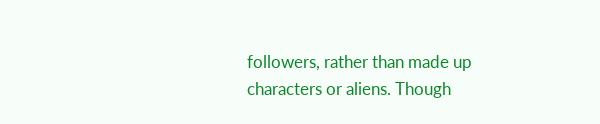followers, rather than made up characters or aliens. Though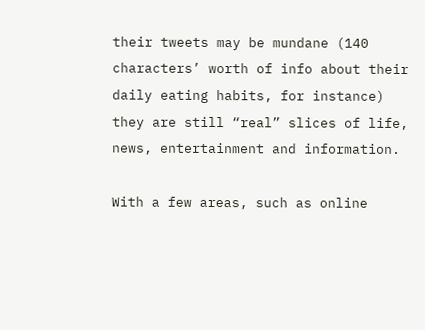their tweets may be mundane (140 characters’ worth of info about their daily eating habits, for instance) they are still “real” slices of life, news, entertainment and information.

With a few areas, such as online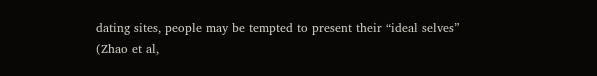dating sites, people may be tempted to present their “ideal selves” (Zhao et al,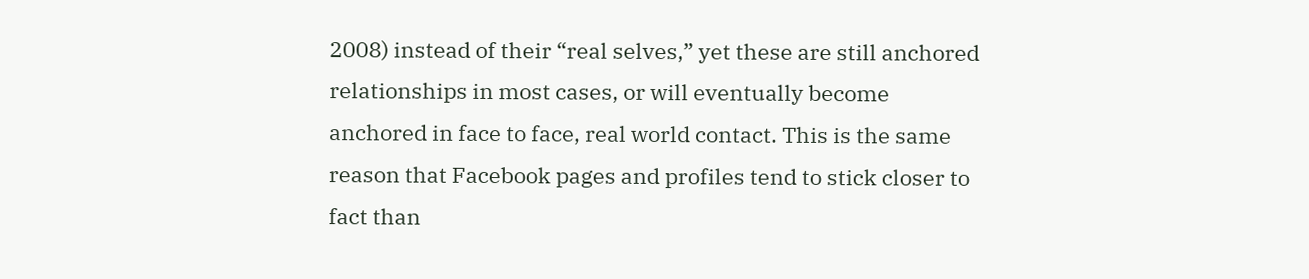2008) instead of their “real selves,” yet these are still anchored relationships in most cases, or will eventually become anchored in face to face, real world contact. This is the same reason that Facebook pages and profiles tend to stick closer to fact than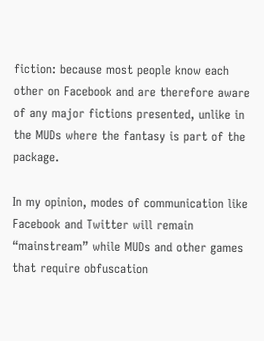fiction: because most people know each other on Facebook and are therefore aware of any major fictions presented, unlike in the MUDs where the fantasy is part of the package.

In my opinion, modes of communication like Facebook and Twitter will remain “mainstream” while MUDs and other games that require obfuscation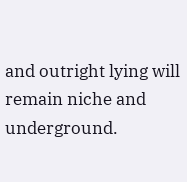and outright lying will remain niche and underground.